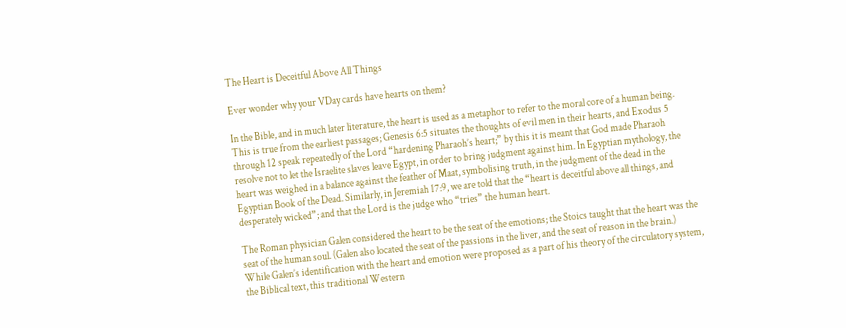The Heart is Deceitful Above All Things

Ever wonder why your VDay cards have hearts on them?

In the Bible, and in much later literature, the heart is used as a metaphor to refer to the moral core of a human being. This is true from the earliest passages; Genesis 6:5 situates the thoughts of evil men in their hearts, and Exodus 5 through 12 speak repeatedly of the Lord “hardening Pharaoh’s heart;” by this it is meant that God made Pharaoh resolve not to let the Israelite slaves leave Egypt, in order to bring judgment against him. In Egyptian mythology, the heart was weighed in a balance against the feather of Maat, symbolising truth, in the judgment of the dead in the Egyptian Book of the Dead. Similarly, in Jeremiah 17:9, we are told that the “heart is deceitful above all things, and desperately wicked”; and that the Lord is the judge who “tries” the human heart.

The Roman physician Galen considered the heart to be the seat of the emotions; the Stoics taught that the heart was the seat of the human soul. (Galen also located the seat of the passions in the liver, and the seat of reason in the brain.) While Galen’s identification with the heart and emotion were proposed as a part of his theory of the circulatory system, the Biblical text, this traditional Western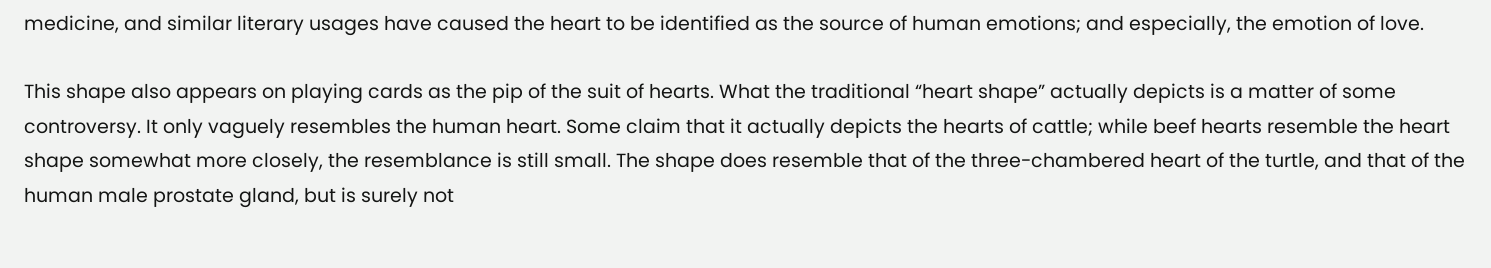medicine, and similar literary usages have caused the heart to be identified as the source of human emotions; and especially, the emotion of love.

This shape also appears on playing cards as the pip of the suit of hearts. What the traditional “heart shape” actually depicts is a matter of some controversy. It only vaguely resembles the human heart. Some claim that it actually depicts the hearts of cattle; while beef hearts resemble the heart shape somewhat more closely, the resemblance is still small. The shape does resemble that of the three-chambered heart of the turtle, and that of the human male prostate gland, but is surely not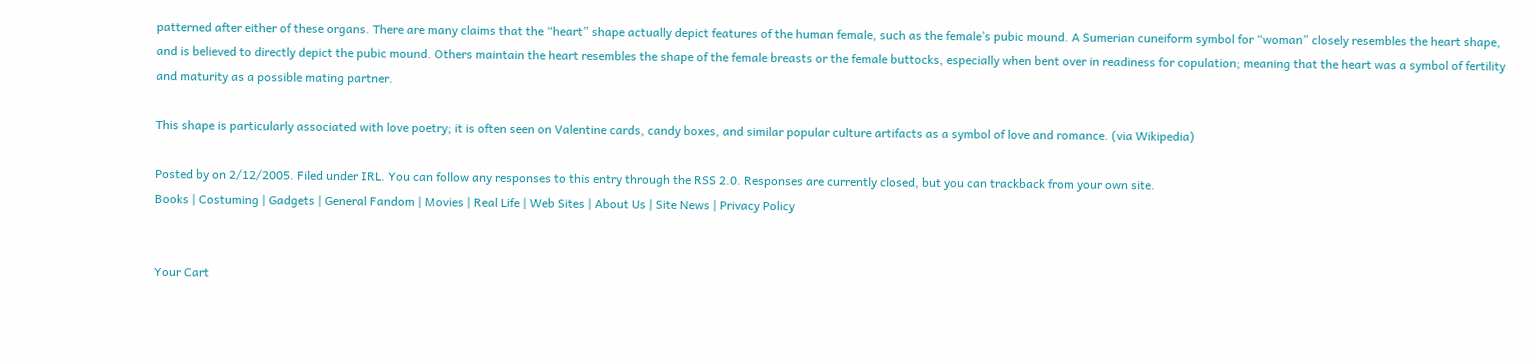patterned after either of these organs. There are many claims that the “heart” shape actually depict features of the human female, such as the female’s pubic mound. A Sumerian cuneiform symbol for “woman” closely resembles the heart shape, and is believed to directly depict the pubic mound. Others maintain the heart resembles the shape of the female breasts or the female buttocks, especially when bent over in readiness for copulation; meaning that the heart was a symbol of fertility and maturity as a possible mating partner.

This shape is particularly associated with love poetry; it is often seen on Valentine cards, candy boxes, and similar popular culture artifacts as a symbol of love and romance. (via Wikipedia)

Posted by on 2/12/2005. Filed under IRL. You can follow any responses to this entry through the RSS 2.0. Responses are currently closed, but you can trackback from your own site.
Books | Costuming | Gadgets | General Fandom | Movies | Real Life | Web Sites | About Us | Site News | Privacy Policy


Your Cart